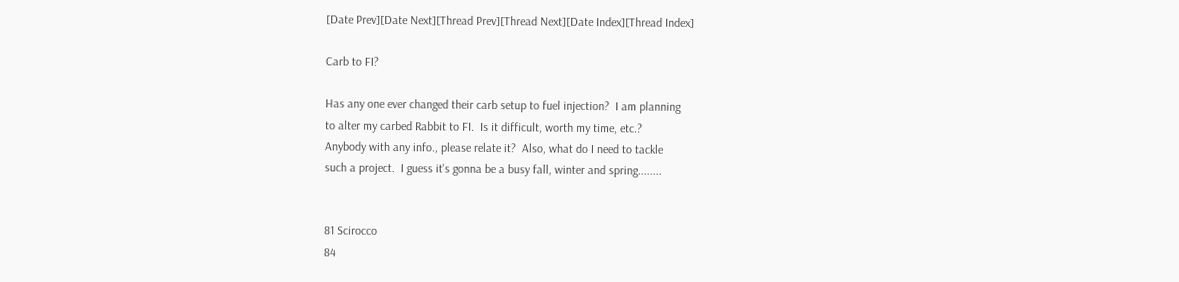[Date Prev][Date Next][Thread Prev][Thread Next][Date Index][Thread Index]

Carb to FI?

Has any one ever changed their carb setup to fuel injection?  I am planning
to alter my carbed Rabbit to FI.  Is it difficult, worth my time, etc.?
Anybody with any info., please relate it?  Also, what do I need to tackle
such a project.  I guess it's gonna be a busy fall, winter and spring........


81 Scirocco
84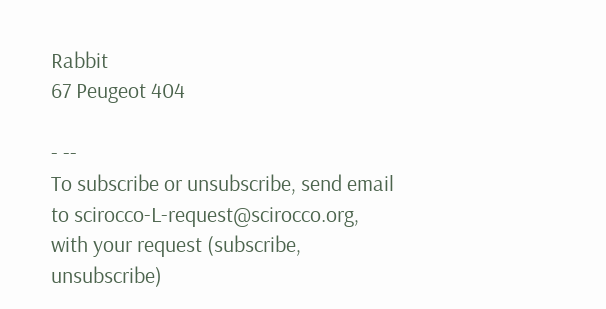Rabbit
67 Peugeot 404

- --
To subscribe or unsubscribe, send email to scirocco-L-request@scirocco.org,
with your request (subscribe, unsubscribe)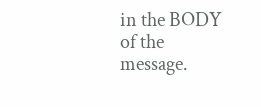in the BODY of the message.